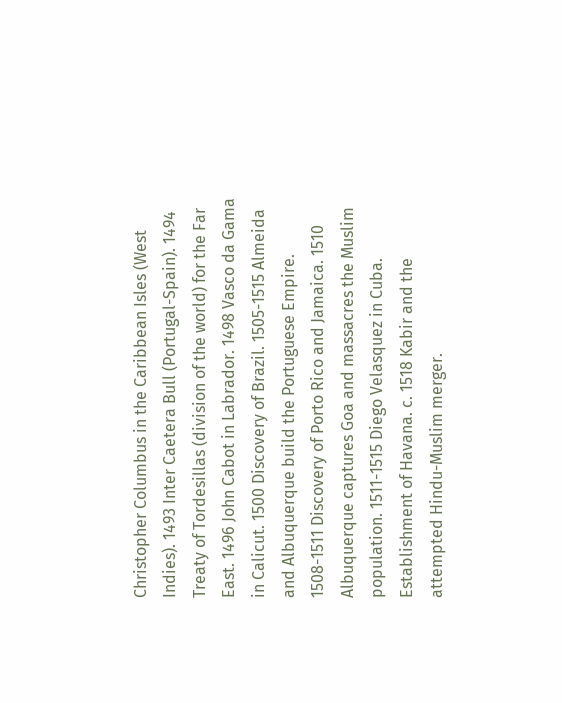Christopher Columbus in the Caribbean Isles (West Indies). 1493 Inter Caetera Bull (Portugal-Spain). 1494 Treaty of Tordesillas (division of the world) for the Far East. 1496 John Cabot in Labrador. 1498 Vasco da Gama in Calicut. 1500 Discovery of Brazil. 1505-1515 Almeida and Albuquerque build the Portuguese Empire. 1508-1511 Discovery of Porto Rico and Jamaica. 1510 Albuquerque captures Goa and massacres the Muslim population. 1511-1515 Diego Velasquez in Cuba. Establishment of Havana. c. 1518 Kabir and the attempted Hindu-Muslim merger.